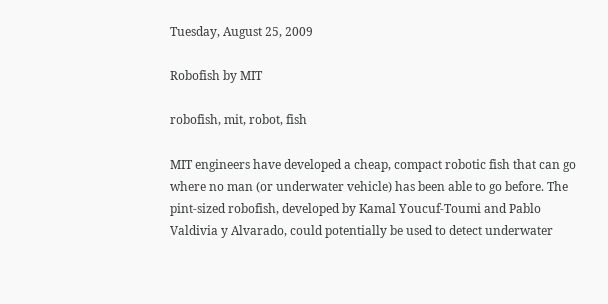Tuesday, August 25, 2009

Robofish by MIT

robofish, mit, robot, fish

MIT engineers have developed a cheap, compact robotic fish that can go where no man (or underwater vehicle) has been able to go before. The pint-sized robofish, developed by Kamal Youcuf-Toumi and Pablo Valdivia y Alvarado, could potentially be used to detect underwater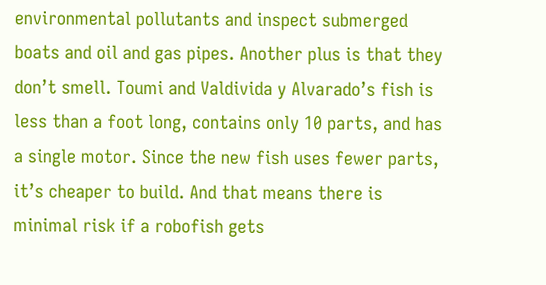environmental pollutants and inspect submerged boats and oil and gas pipes. Another plus is that they don’t smell. Toumi and Valdivida y Alvarado’s fish is less than a foot long, contains only 10 parts, and has a single motor. Since the new fish uses fewer parts, it’s cheaper to build. And that means there is minimal risk if a robofish gets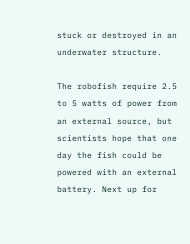stuck or destroyed in an underwater structure.

The robofish require 2.5 to 5 watts of power from an external source, but scientists hope that one day the fish could be powered with an external battery. Next up for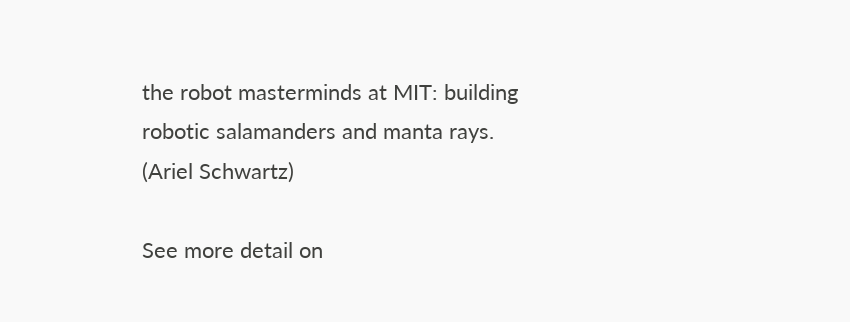the robot masterminds at MIT: building robotic salamanders and manta rays. (Ariel Schwartz)

See more detail on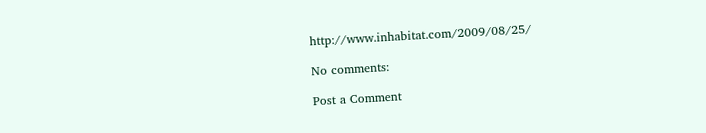http://www.inhabitat.com/2009/08/25/

No comments:

Post a Comment